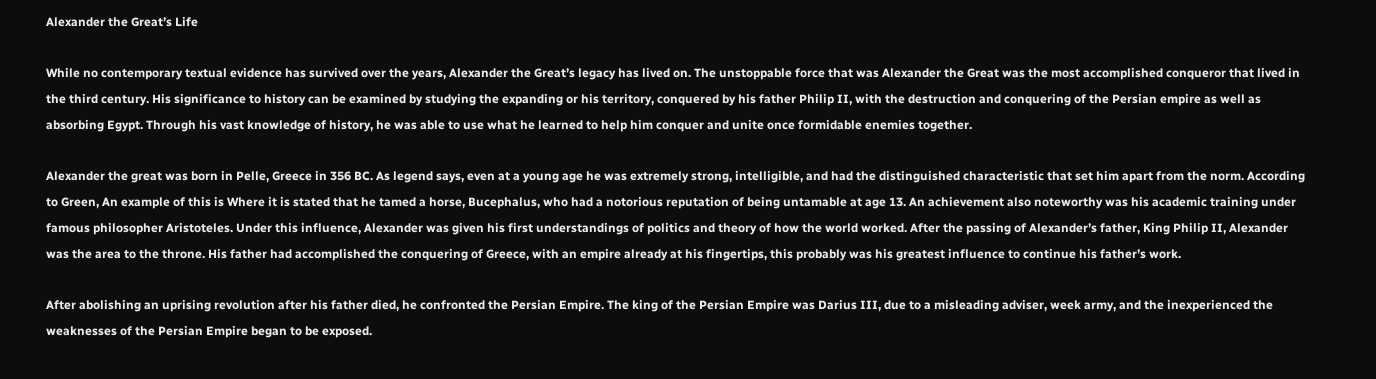Alexander the Great’s Life

While no contemporary textual evidence has survived over the years, Alexander the Great’s legacy has lived on. The unstoppable force that was Alexander the Great was the most accomplished conqueror that lived in the third century. His significance to history can be examined by studying the expanding or his territory, conquered by his father Philip II, with the destruction and conquering of the Persian empire as well as absorbing Egypt. Through his vast knowledge of history, he was able to use what he learned to help him conquer and unite once formidable enemies together.

Alexander the great was born in Pelle, Greece in 356 BC. As legend says, even at a young age he was extremely strong, intelligible, and had the distinguished characteristic that set him apart from the norm. According to Green, An example of this is Where it is stated that he tamed a horse, Bucephalus, who had a notorious reputation of being untamable at age 13. An achievement also noteworthy was his academic training under famous philosopher Aristoteles. Under this influence, Alexander was given his first understandings of politics and theory of how the world worked. After the passing of Alexander’s father, King Philip II, Alexander was the area to the throne. His father had accomplished the conquering of Greece, with an empire already at his fingertips, this probably was his greatest influence to continue his father’s work.

After abolishing an uprising revolution after his father died, he confronted the Persian Empire. The king of the Persian Empire was Darius III, due to a misleading adviser, week army, and the inexperienced the weaknesses of the Persian Empire began to be exposed.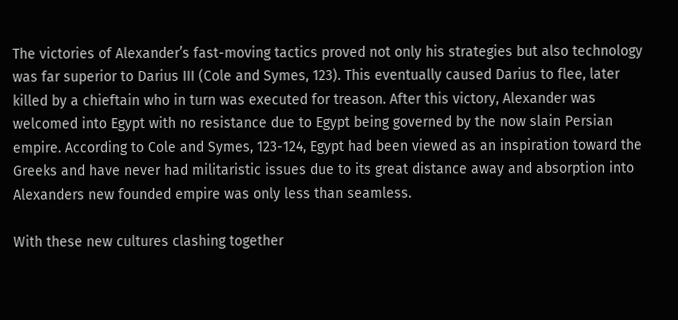The victories of Alexander’s fast-moving tactics proved not only his strategies but also technology was far superior to Darius III (Cole and Symes, 123). This eventually caused Darius to flee, later killed by a chieftain who in turn was executed for treason. After this victory, Alexander was welcomed into Egypt with no resistance due to Egypt being governed by the now slain Persian empire. According to Cole and Symes, 123-124, Egypt had been viewed as an inspiration toward the Greeks and have never had militaristic issues due to its great distance away and absorption into Alexanders new founded empire was only less than seamless.

With these new cultures clashing together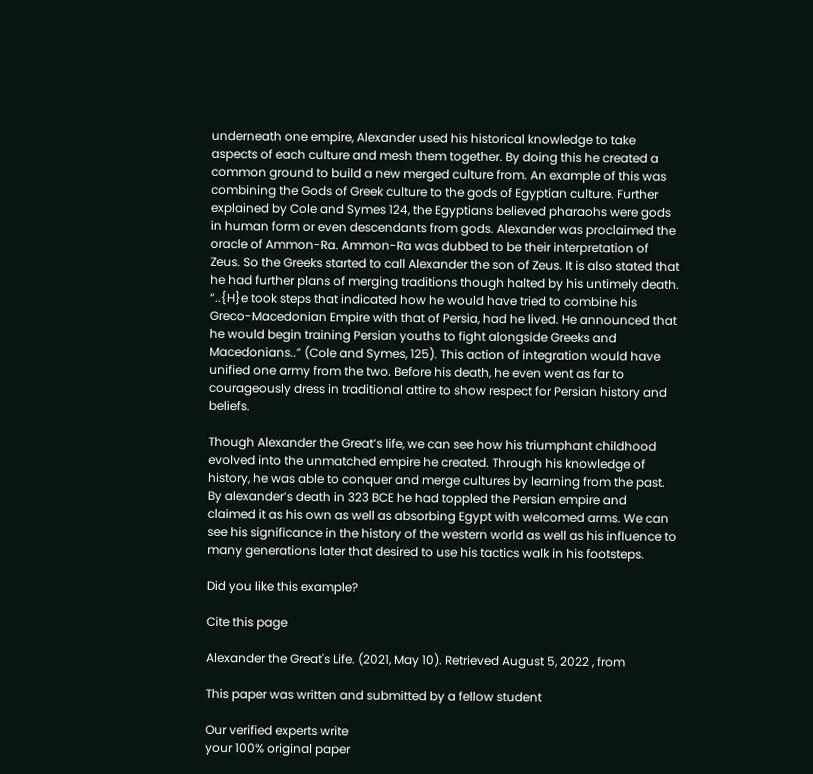underneath one empire, Alexander used his historical knowledge to take aspects of each culture and mesh them together. By doing this he created a common ground to build a new merged culture from. An example of this was combining the Gods of Greek culture to the gods of Egyptian culture. Further explained by Cole and Symes 124, the Egyptians believed pharaohs were gods in human form or even descendants from gods. Alexander was proclaimed the oracle of Ammon-Ra. Ammon-Ra was dubbed to be their interpretation of Zeus. So the Greeks started to call Alexander the son of Zeus. It is also stated that he had further plans of merging traditions though halted by his untimely death. “..{H}e took steps that indicated how he would have tried to combine his Greco-Macedonian Empire with that of Persia, had he lived. He announced that he would begin training Persian youths to fight alongside Greeks and Macedonians..” (Cole and Symes, 125). This action of integration would have unified one army from the two. Before his death, he even went as far to courageously dress in traditional attire to show respect for Persian history and beliefs.

Though Alexander the Great’s life, we can see how his triumphant childhood evolved into the unmatched empire he created. Through his knowledge of history, he was able to conquer and merge cultures by learning from the past. By alexander’s death in 323 BCE he had toppled the Persian empire and claimed it as his own as well as absorbing Egypt with welcomed arms. We can see his significance in the history of the western world as well as his influence to many generations later that desired to use his tactics walk in his footsteps.

Did you like this example?

Cite this page

Alexander the Great's Life. (2021, May 10). Retrieved August 5, 2022 , from

This paper was written and submitted by a fellow student

Our verified experts write
your 100% original paper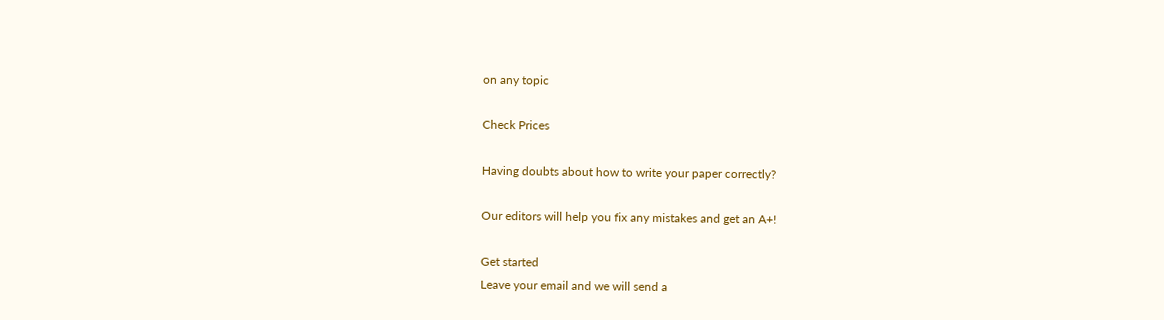on any topic

Check Prices

Having doubts about how to write your paper correctly?

Our editors will help you fix any mistakes and get an A+!

Get started
Leave your email and we will send a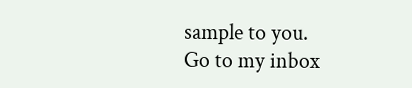sample to you.
Go to my inbox